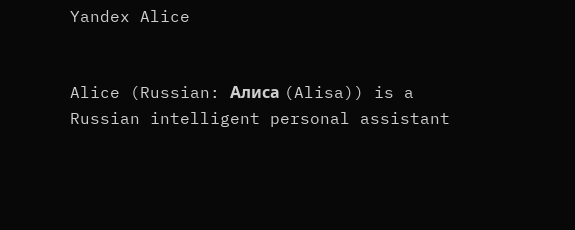Yandex Alice


Alice (Russian: Алиса (Alisa)) is a Russian intelligent personal assistant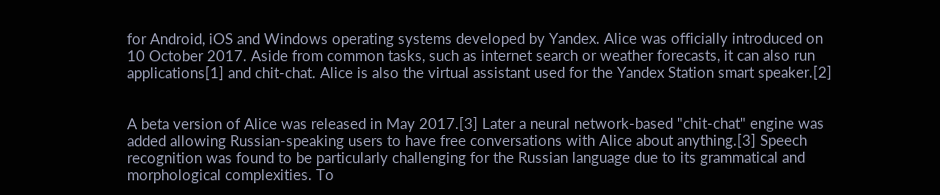for Android, iOS and Windows operating systems developed by Yandex. Alice was officially introduced on 10 October 2017. Aside from common tasks, such as internet search or weather forecasts, it can also run applications[1] and chit-chat. Alice is also the virtual assistant used for the Yandex Station smart speaker.[2]


A beta version of Alice was released in May 2017.[3] Later a neural network-based "chit-chat" engine was added allowing Russian-speaking users to have free conversations with Alice about anything.[3] Speech recognition was found to be particularly challenging for the Russian language due to its grammatical and morphological complexities. To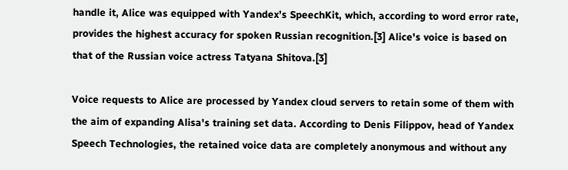handle it, Alice was equipped with Yandex’s SpeechKit, which, according to word error rate, provides the highest accuracy for spoken Russian recognition.[3] Alice's voice is based on that of the Russian voice actress Tatyana Shitova.[3]

Voice requests to Alice are processed by Yandex cloud servers to retain some of them with the aim of expanding Alisa's training set data. According to Denis Filippov, head of Yandex Speech Technologies, the retained voice data are completely anonymous and without any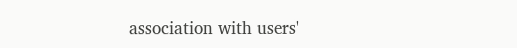association with users'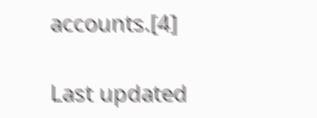accounts.[4]

Last updated